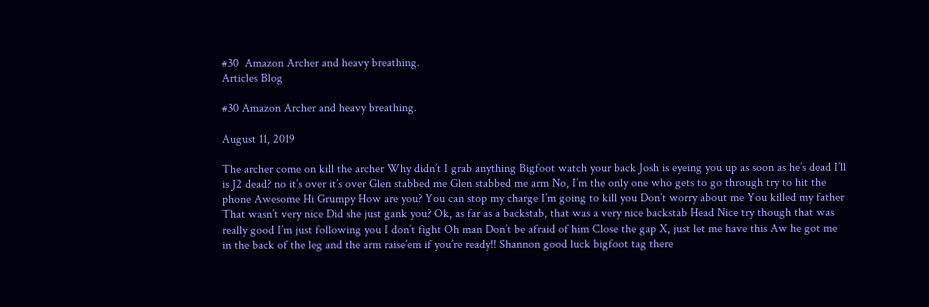#30  Amazon Archer and heavy breathing.
Articles Blog

#30 Amazon Archer and heavy breathing.

August 11, 2019

The archer come on kill the archer Why didn’t I grab anything Bigfoot watch your back Josh is eyeing you up as soon as he’s dead I’ll is J2 dead? no it’s over it’s over Glen stabbed me Glen stabbed me arm No, I’m the only one who gets to go through try to hit the phone Awesome Hi Grumpy How are you? You can stop my charge I’m going to kill you Don’t worry about me You killed my father That wasn’t very nice Did she just gank you? Ok, as far as a backstab, that was a very nice backstab Head Nice try though that was really good I’m just following you I don’t fight Oh man Don’t be afraid of him Close the gap X, just let me have this Aw he got me in the back of the leg and the arm raise’em if you’re ready!! Shannon good luck bigfoot tag there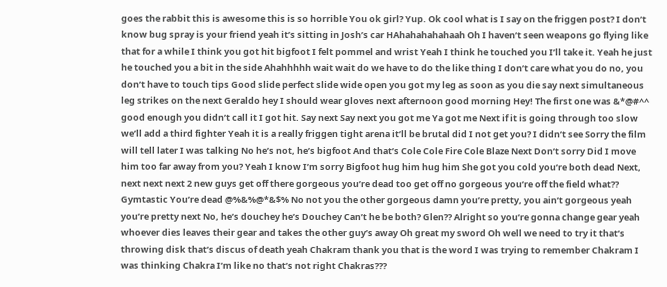goes the rabbit this is awesome this is so horrible You ok girl? Yup. Ok cool what is I say on the friggen post? I don’t know bug spray is your friend yeah it’s sitting in Josh’s car HAhahahahahaah Oh I haven’t seen weapons go flying like that for a while I think you got hit bigfoot I felt pommel and wrist Yeah I think he touched you I’ll take it. Yeah he just he touched you a bit in the side Ahahhhhh wait wait do we have to do the like thing I don’t care what you do no, you don’t have to touch tips Good slide perfect slide wide open you got my leg as soon as you die say next simultaneous leg strikes on the next Geraldo hey I should wear gloves next afternoon good morning Hey! The first one was &*@#^^ good enough you didn’t call it I got hit. Say next Say next you got me Ya got me Next if it is going through too slow we’ll add a third fighter Yeah it is a really friggen tight arena it’ll be brutal did I not get you? I didn’t see Sorry the film will tell later I was talking No he’s not, he’s bigfoot And that’s Cole Cole Fire Cole Blaze Next Don’t sorry Did I move him too far away from you? Yeah I know I’m sorry Bigfoot hug him hug him She got you cold you’re both dead Next, next next next 2 new guys get off there gorgeous you’re dead too get off no gorgeous you’re off the field what?? Gymtastic You’re dead @%&%@*&$% No not you the other gorgeous damn you’re pretty, you ain’t gorgeous yeah you’re pretty next No, he’s douchey he’s Douchey Can’t he be both? Glen?? Alright so you’re gonna change gear yeah whoever dies leaves their gear and takes the other guy’s away Oh great my sword Oh well we need to try it that’s throwing disk that’s discus of death yeah Chakram thank you that is the word I was trying to remember Chakram I was thinking Chakra I’m like no that’s not right Chakras???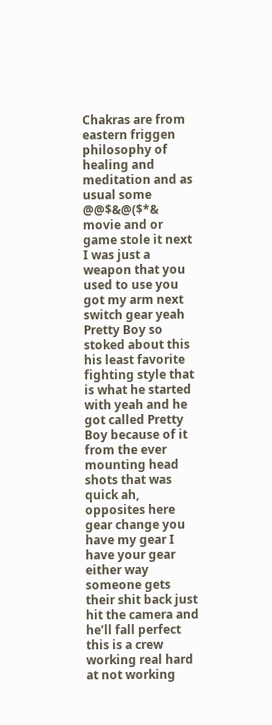Chakras are from eastern friggen philosophy of healing and meditation and as usual some @@$&@($*& movie and or game stole it next I was just a weapon that you used to use you got my arm next switch gear yeah Pretty Boy so stoked about this his least favorite fighting style that is what he started with yeah and he got called Pretty Boy because of it from the ever mounting head shots that was quick ah, opposites here gear change you have my gear I have your gear either way someone gets their shit back just hit the camera and he’ll fall perfect this is a crew working real hard at not working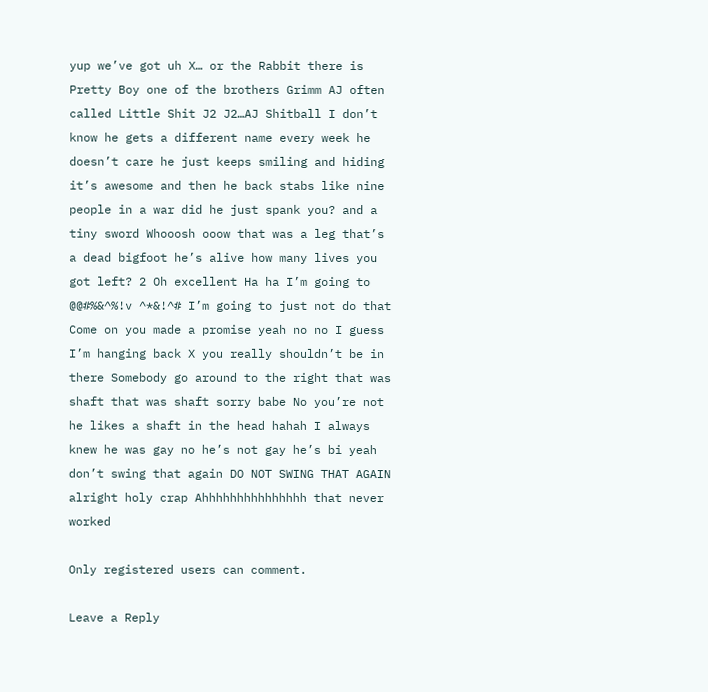yup we’ve got uh X… or the Rabbit there is Pretty Boy one of the brothers Grimm AJ often called Little Shit J2 J2…AJ Shitball I don’t know he gets a different name every week he doesn’t care he just keeps smiling and hiding it’s awesome and then he back stabs like nine people in a war did he just spank you? and a tiny sword Whooosh ooow that was a leg that’s a dead bigfoot he’s alive how many lives you got left? 2 Oh excellent Ha ha I’m going to @@#%&^%!v ^*&!^# I’m going to just not do that Come on you made a promise yeah no no I guess I’m hanging back X you really shouldn’t be in there Somebody go around to the right that was shaft that was shaft sorry babe No you’re not he likes a shaft in the head hahah I always knew he was gay no he’s not gay he’s bi yeah don’t swing that again DO NOT SWING THAT AGAIN alright holy crap Ahhhhhhhhhhhhhhh that never worked

Only registered users can comment.

Leave a Reply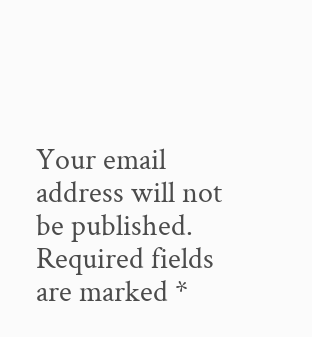Your email address will not be published. Required fields are marked *